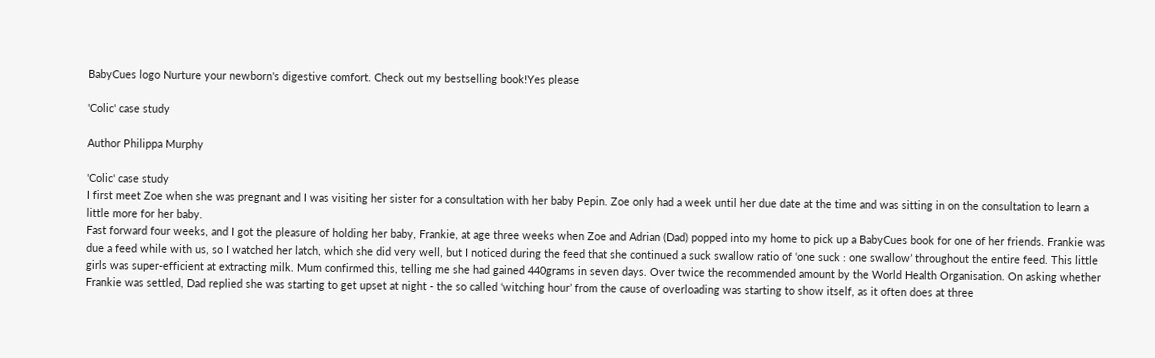BabyCues logo Nurture your newborn's digestive comfort. Check out my bestselling book!Yes please

'Colic' case study

Author Philippa Murphy

'Colic' case study
I first meet Zoe when she was pregnant and I was visiting her sister for a consultation with her baby Pepin. Zoe only had a week until her due date at the time and was sitting in on the consultation to learn a little more for her baby.
Fast forward four weeks, and I got the pleasure of holding her baby, Frankie, at age three weeks when Zoe and Adrian (Dad) popped into my home to pick up a BabyCues book for one of her friends. Frankie was due a feed while with us, so I watched her latch, which she did very well, but I noticed during the feed that she continued a suck swallow ratio of ‘one suck : one swallow’ throughout the entire feed. This little girls was super-efficient at extracting milk. Mum confirmed this, telling me she had gained 440grams in seven days. Over twice the recommended amount by the World Health Organisation. On asking whether Frankie was settled, Dad replied she was starting to get upset at night - the so called ‘witching hour’ from the cause of overloading was starting to show itself, as it often does at three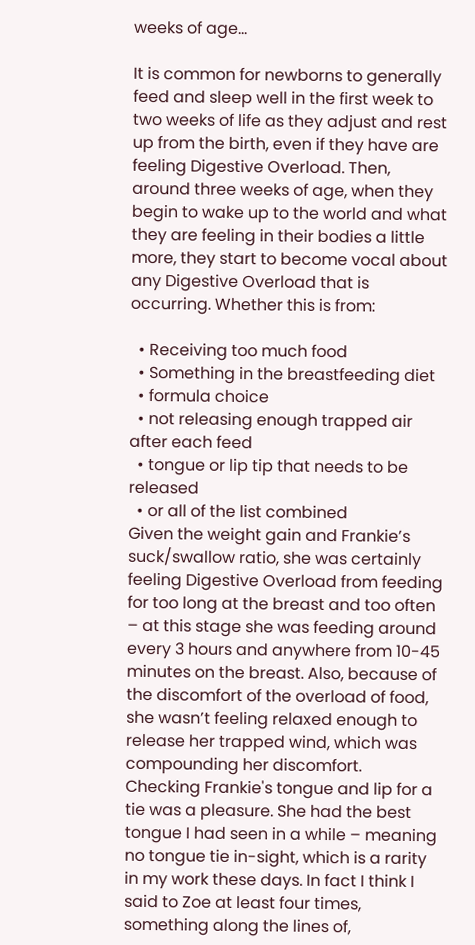weeks of age...

It is common for newborns to generally feed and sleep well in the first week to two weeks of life as they adjust and rest up from the birth, even if they have are feeling Digestive Overload. Then, around three weeks of age, when they begin to wake up to the world and what they are feeling in their bodies a little more, they start to become vocal about any Digestive Overload that is occurring. Whether this is from:

  • Receiving too much food
  • Something in the breastfeeding diet
  • formula choice
  • not releasing enough trapped air after each feed
  • tongue or lip tip that needs to be released
  • or all of the list combined
Given the weight gain and Frankie’s suck/swallow ratio, she was certainly feeling Digestive Overload from feeding for too long at the breast and too often – at this stage she was feeding around every 3 hours and anywhere from 10-45 minutes on the breast. Also, because of the discomfort of the overload of food, she wasn’t feeling relaxed enough to release her trapped wind, which was compounding her discomfort.
Checking Frankie's tongue and lip for a tie was a pleasure. She had the best tongue I had seen in a while – meaning no tongue tie in-sight, which is a rarity in my work these days. In fact I think I said to Zoe at least four times, something along the lines of,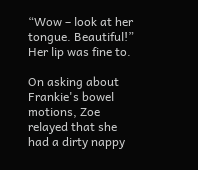“Wow – look at her tongue. Beautiful!” Her lip was fine to.

On asking about Frankie's bowel motions, Zoe relayed that she had a dirty nappy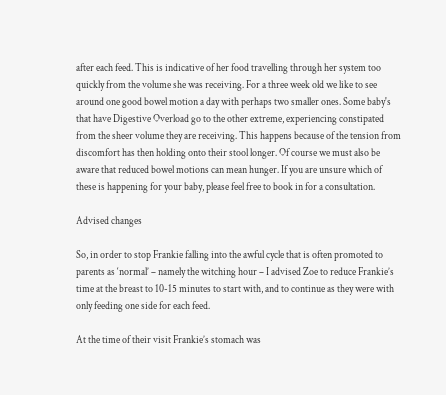after each feed. This is indicative of her food travelling through her system too quickly from the volume she was receiving. For a three week old we like to see around one good bowel motion a day with perhaps two smaller ones. Some baby's that have Digestive Overload go to the other extreme, experiencing constipated from the sheer volume they are receiving. This happens because of the tension from discomfort has then holding onto their stool longer. Of course we must also be aware that reduced bowel motions can mean hunger. If you are unsure which of these is happening for your baby, please feel free to book in for a consultation.

Advised changes

So, in order to stop Frankie falling into the awful cycle that is often promoted to parents as ‘normal’ – namely the witching hour – I advised Zoe to reduce Frankie’s time at the breast to 10-15 minutes to start with, and to continue as they were with only feeding one side for each feed.

At the time of their visit Frankie’s stomach was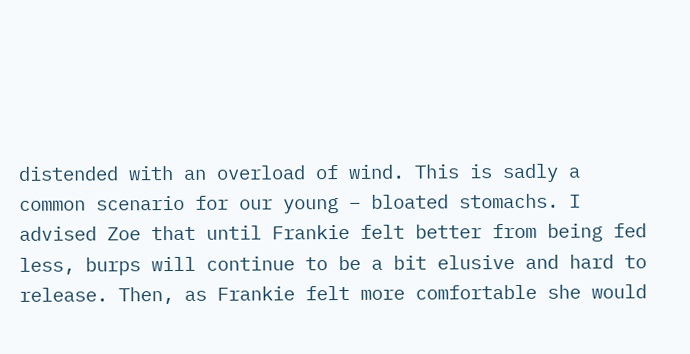distended with an overload of wind. This is sadly a common scenario for our young – bloated stomachs. I advised Zoe that until Frankie felt better from being fed less, burps will continue to be a bit elusive and hard to release. Then, as Frankie felt more comfortable she would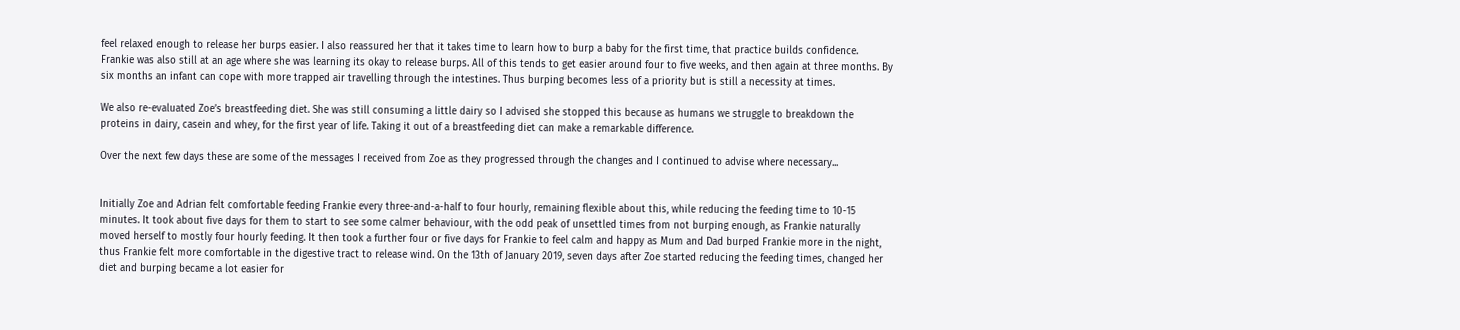feel relaxed enough to release her burps easier. I also reassured her that it takes time to learn how to burp a baby for the first time, that practice builds confidence. Frankie was also still at an age where she was learning its okay to release burps. All of this tends to get easier around four to five weeks, and then again at three months. By six months an infant can cope with more trapped air travelling through the intestines. Thus burping becomes less of a priority but is still a necessity at times.

We also re-evaluated Zoe’s breastfeeding diet. She was still consuming a little dairy so I advised she stopped this because as humans we struggle to breakdown the proteins in dairy, casein and whey, for the first year of life. Taking it out of a breastfeeding diet can make a remarkable difference.

Over the next few days these are some of the messages I received from Zoe as they progressed through the changes and I continued to advise where necessary...


Initially Zoe and Adrian felt comfortable feeding Frankie every three-and-a-half to four hourly, remaining flexible about this, while reducing the feeding time to 10-15 minutes. It took about five days for them to start to see some calmer behaviour, with the odd peak of unsettled times from not burping enough, as Frankie naturally moved herself to mostly four hourly feeding. It then took a further four or five days for Frankie to feel calm and happy as Mum and Dad burped Frankie more in the night, thus Frankie felt more comfortable in the digestive tract to release wind. On the 13th of January 2019, seven days after Zoe started reducing the feeding times, changed her diet and burping became a lot easier for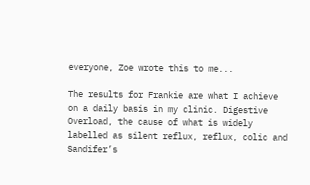everyone, Zoe wrote this to me...

The results for Frankie are what I achieve on a daily basis in my clinic. Digestive Overload, the cause of what is widely labelled as silent reflux, reflux, colic and Sandifer’s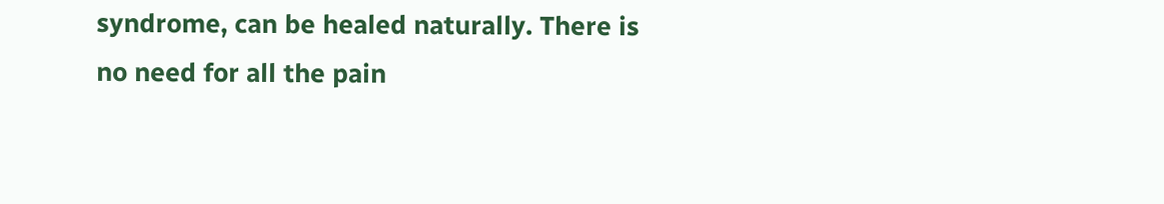syndrome, can be healed naturally. There is no need for all the pain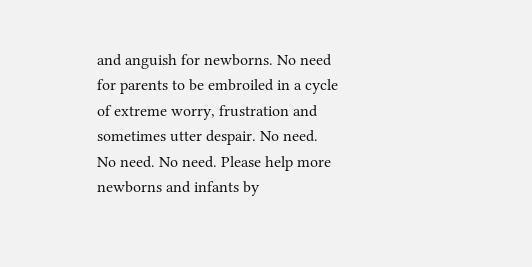and anguish for newborns. No need for parents to be embroiled in a cycle of extreme worry, frustration and sometimes utter despair. No need. No need. No need. Please help more newborns and infants by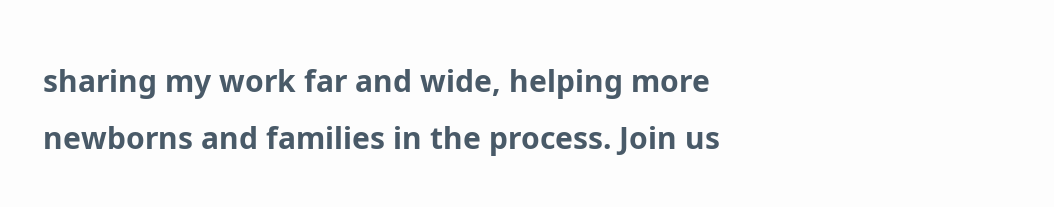sharing my work far and wide, helping more newborns and families in the process. Join us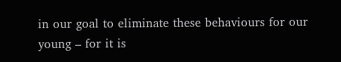in our goal to eliminate these behaviours for our young – for it is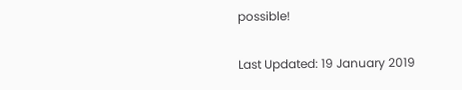possible!

Last Updated: 19 January 2019